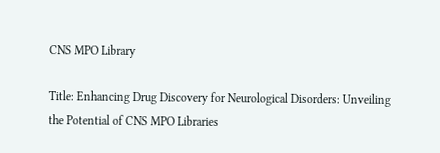CNS MPO Library

Title: Enhancing Drug Discovery for Neurological Disorders: Unveiling the Potential of CNS MPO Libraries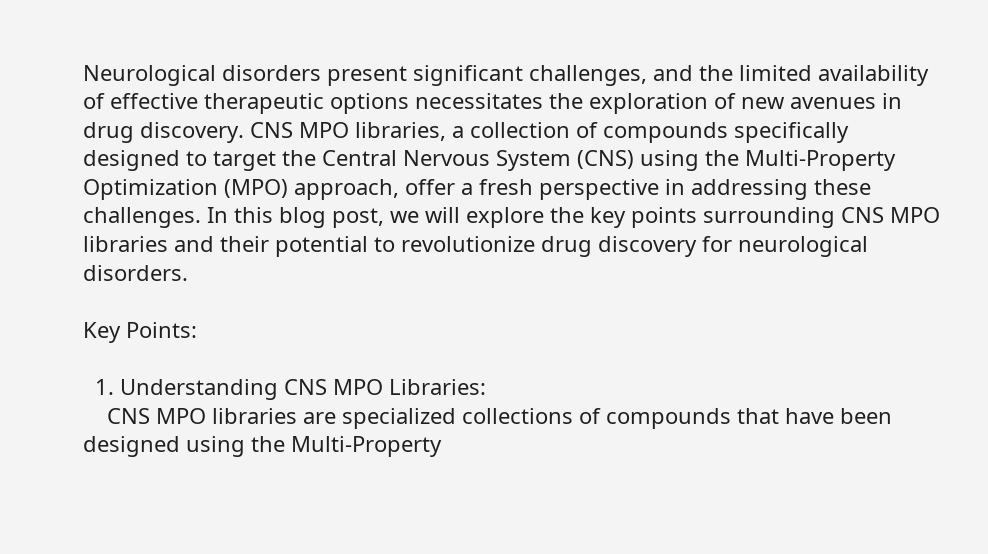Neurological disorders present significant challenges, and the limited availability of effective therapeutic options necessitates the exploration of new avenues in drug discovery. CNS MPO libraries, a collection of compounds specifically designed to target the Central Nervous System (CNS) using the Multi-Property Optimization (MPO) approach, offer a fresh perspective in addressing these challenges. In this blog post, we will explore the key points surrounding CNS MPO libraries and their potential to revolutionize drug discovery for neurological disorders.

Key Points:

  1. Understanding CNS MPO Libraries:
    CNS MPO libraries are specialized collections of compounds that have been designed using the Multi-Property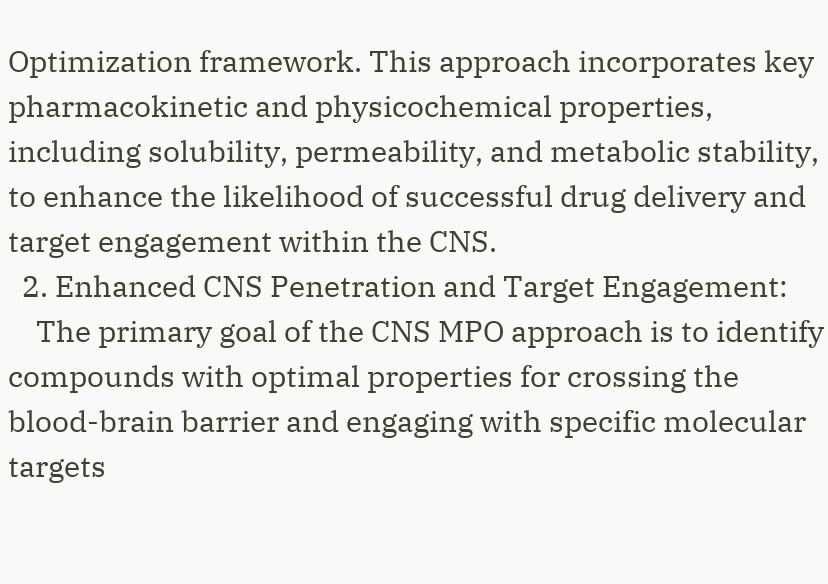Optimization framework. This approach incorporates key pharmacokinetic and physicochemical properties, including solubility, permeability, and metabolic stability, to enhance the likelihood of successful drug delivery and target engagement within the CNS.
  2. Enhanced CNS Penetration and Target Engagement:
    The primary goal of the CNS MPO approach is to identify compounds with optimal properties for crossing the blood-brain barrier and engaging with specific molecular targets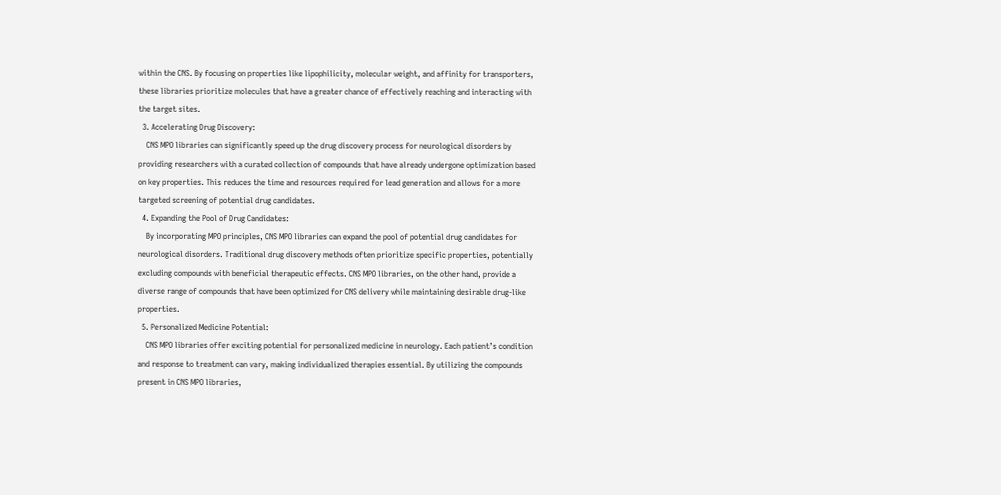within the CNS. By focusing on properties like lipophilicity, molecular weight, and affinity for transporters, these libraries prioritize molecules that have a greater chance of effectively reaching and interacting with the target sites.
  3. Accelerating Drug Discovery:
    CNS MPO libraries can significantly speed up the drug discovery process for neurological disorders by providing researchers with a curated collection of compounds that have already undergone optimization based on key properties. This reduces the time and resources required for lead generation and allows for a more targeted screening of potential drug candidates.
  4. Expanding the Pool of Drug Candidates:
    By incorporating MPO principles, CNS MPO libraries can expand the pool of potential drug candidates for neurological disorders. Traditional drug discovery methods often prioritize specific properties, potentially excluding compounds with beneficial therapeutic effects. CNS MPO libraries, on the other hand, provide a diverse range of compounds that have been optimized for CNS delivery while maintaining desirable drug-like properties.
  5. Personalized Medicine Potential:
    CNS MPO libraries offer exciting potential for personalized medicine in neurology. Each patient’s condition and response to treatment can vary, making individualized therapies essential. By utilizing the compounds present in CNS MPO libraries,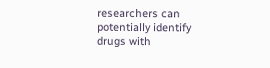researchers can potentially identify drugs with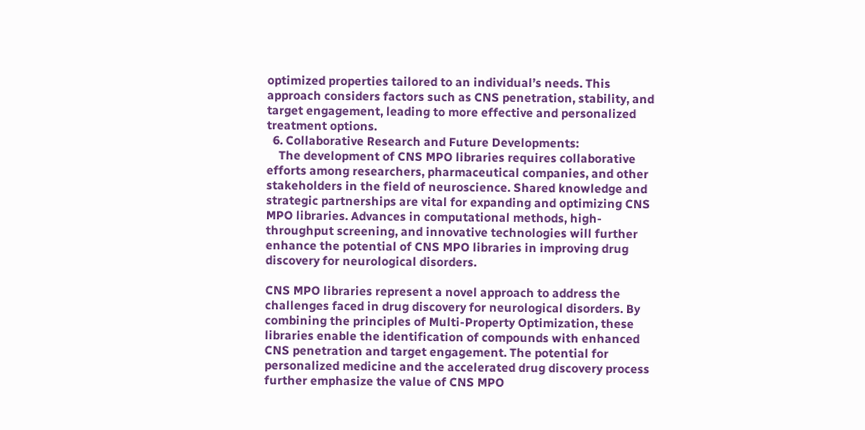optimized properties tailored to an individual’s needs. This approach considers factors such as CNS penetration, stability, and target engagement, leading to more effective and personalized treatment options.
  6. Collaborative Research and Future Developments:
    The development of CNS MPO libraries requires collaborative efforts among researchers, pharmaceutical companies, and other stakeholders in the field of neuroscience. Shared knowledge and strategic partnerships are vital for expanding and optimizing CNS MPO libraries. Advances in computational methods, high-throughput screening, and innovative technologies will further enhance the potential of CNS MPO libraries in improving drug discovery for neurological disorders.

CNS MPO libraries represent a novel approach to address the challenges faced in drug discovery for neurological disorders. By combining the principles of Multi-Property Optimization, these libraries enable the identification of compounds with enhanced CNS penetration and target engagement. The potential for personalized medicine and the accelerated drug discovery process further emphasize the value of CNS MPO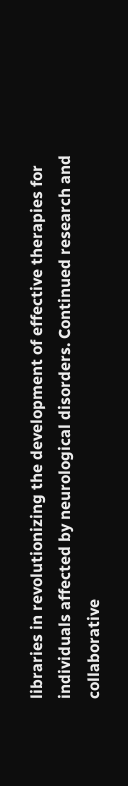libraries in revolutionizing the development of effective therapies for individuals affected by neurological disorders. Continued research and collaborative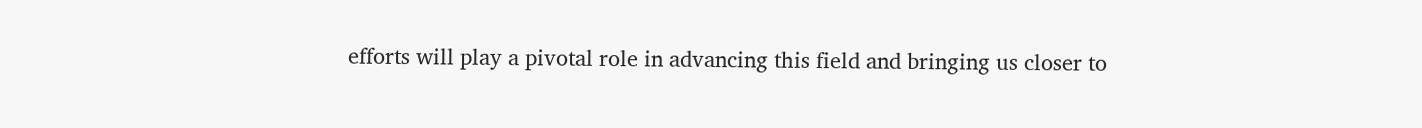efforts will play a pivotal role in advancing this field and bringing us closer to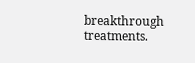breakthrough treatments.